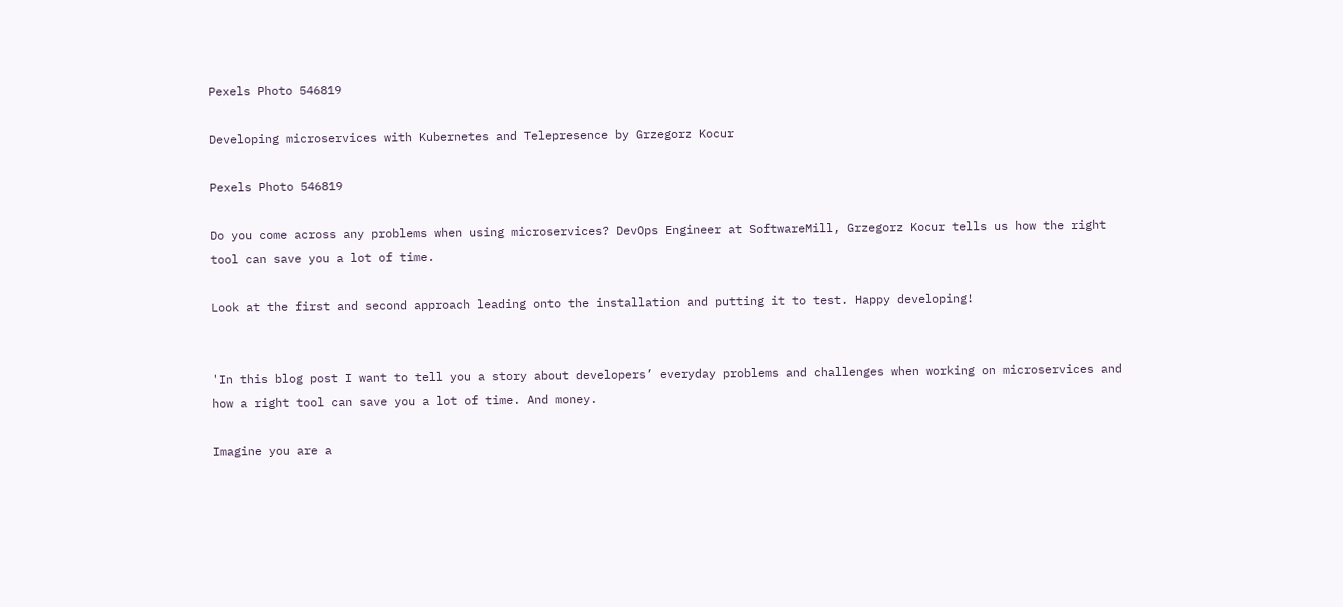Pexels Photo 546819

Developing microservices with Kubernetes and Telepresence by Grzegorz Kocur

Pexels Photo 546819

Do you come across any problems when using microservices? DevOps Engineer at SoftwareMill, Grzegorz Kocur tells us how the right tool can save you a lot of time.

Look at the first and second approach leading onto the installation and putting it to test. Happy developing!


'In this blog post I want to tell you a story about developers’ everyday problems and challenges when working on microservices and how a right tool can save you a lot of time. And money.

Imagine you are a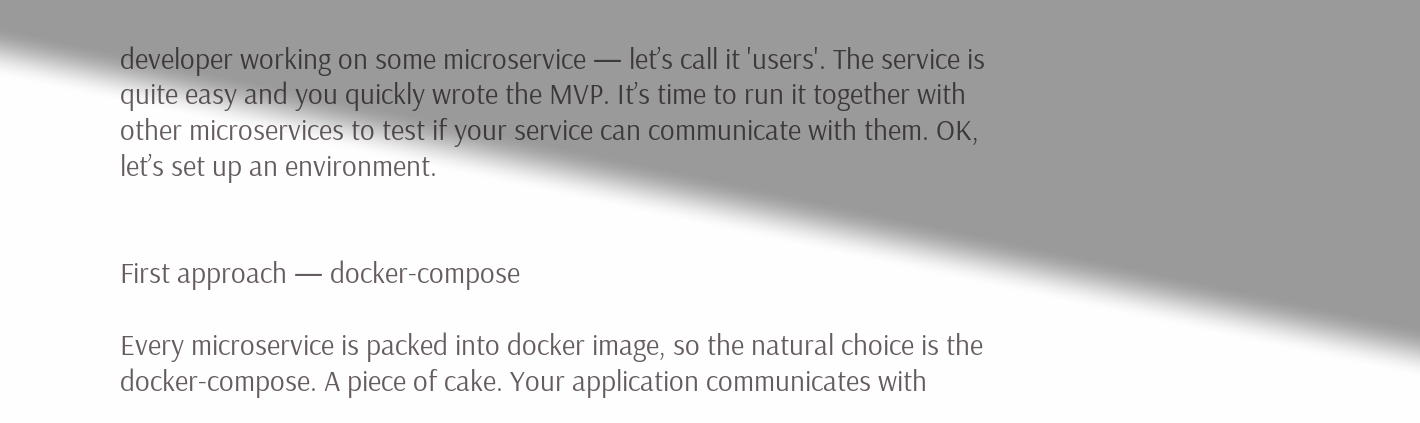developer working on some microservice — let’s call it 'users'. The service is quite easy and you quickly wrote the MVP. It’s time to run it together with other microservices to test if your service can communicate with them. OK, let’s set up an environment.


First approach — docker-compose

Every microservice is packed into docker image, so the natural choice is the docker-compose. A piece of cake. Your application communicates with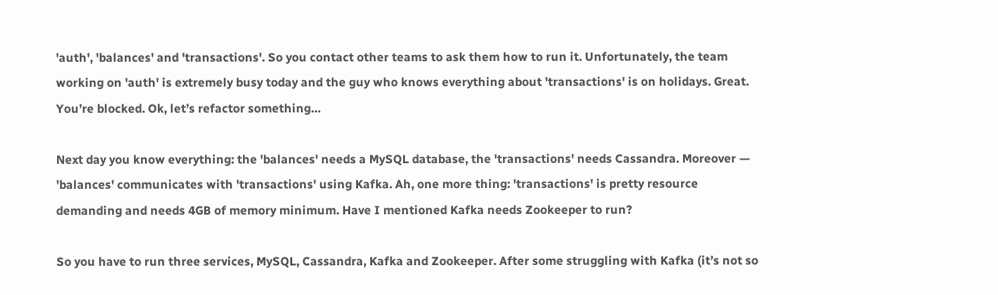'auth', 'balances' and 'transactions'. So you contact other teams to ask them how to run it. Unfortunately, the team working on 'auth' is extremely busy today and the guy who knows everything about 'transactions' is on holidays. Great. You’re blocked. Ok, let’s refactor something…

Next day you know everything: the 'balances' needs a MySQL database, the 'transactions' needs Cassandra. Moreover — 'balances' communicates with 'transactions' using Kafka. Ah, one more thing: 'transactions' is pretty resource demanding and needs 4GB of memory minimum. Have I mentioned Kafka needs Zookeeper to run?

So you have to run three services, MySQL, Cassandra, Kafka and Zookeeper. After some struggling with Kafka (it’s not so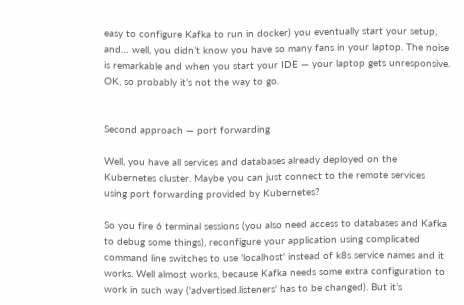easy to configure Kafka to run in docker) you eventually start your setup, and… well, you didn’t know you have so many fans in your laptop. The noise is remarkable and when you start your IDE — your laptop gets unresponsive. OK, so probably it’s not the way to go.


Second approach — port forwarding

Well, you have all services and databases already deployed on the Kubernetes cluster. Maybe you can just connect to the remote services using port forwarding provided by Kubernetes?

So you fire 6 terminal sessions (you also need access to databases and Kafka to debug some things), reconfigure your application using complicated command line switches to use 'localhost' instead of k8s service names and it works. Well almost works, because Kafka needs some extra configuration to work in such way ('advertised.listeners' has to be changed). But it’s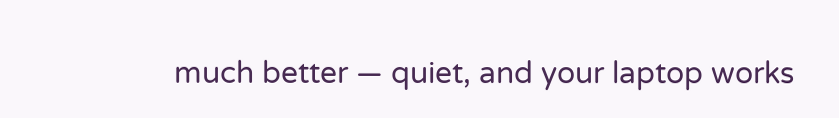much better — quiet, and your laptop works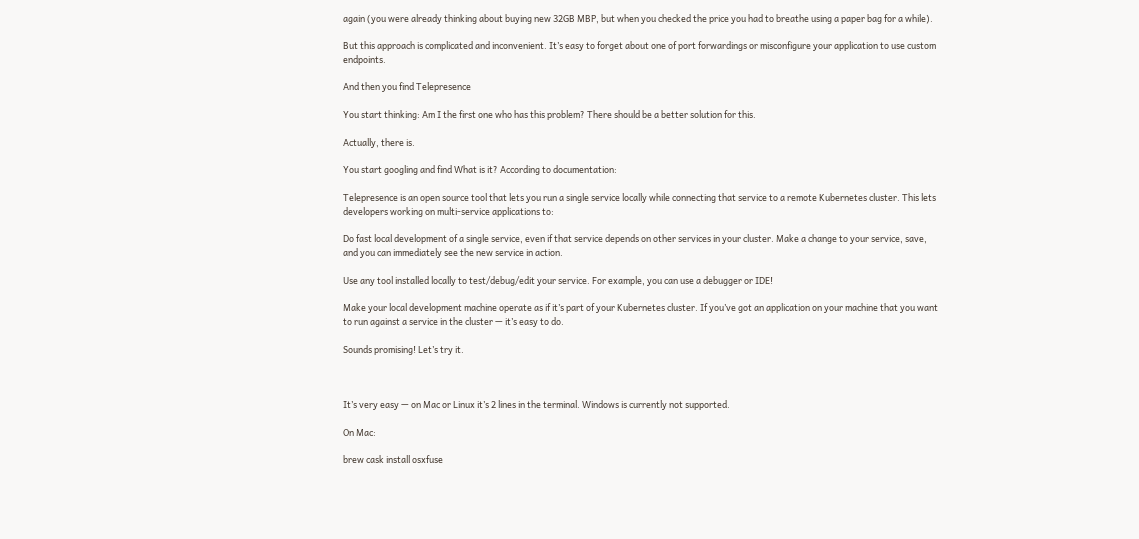again (you were already thinking about buying new 32GB MBP, but when you checked the price you had to breathe using a paper bag for a while).

But this approach is complicated and inconvenient. It’s easy to forget about one of port forwardings or misconfigure your application to use custom endpoints.

And then you find Telepresence

You start thinking: Am I the first one who has this problem? There should be a better solution for this.

Actually, there is.

You start googling and find What is it? According to documentation:

Telepresence is an open source tool that lets you run a single service locally while connecting that service to a remote Kubernetes cluster. This lets developers working on multi-service applications to:

Do fast local development of a single service, even if that service depends on other services in your cluster. Make a change to your service, save, and you can immediately see the new service in action.

Use any tool installed locally to test/debug/edit your service. For example, you can use a debugger or IDE!

Make your local development machine operate as if it’s part of your Kubernetes cluster. If you’ve got an application on your machine that you want to run against a service in the cluster — it’s easy to do.

Sounds promising! Let’s try it.



It’s very easy — on Mac or Linux it’s 2 lines in the terminal. Windows is currently not supported.

On Mac:

brew cask install osxfuse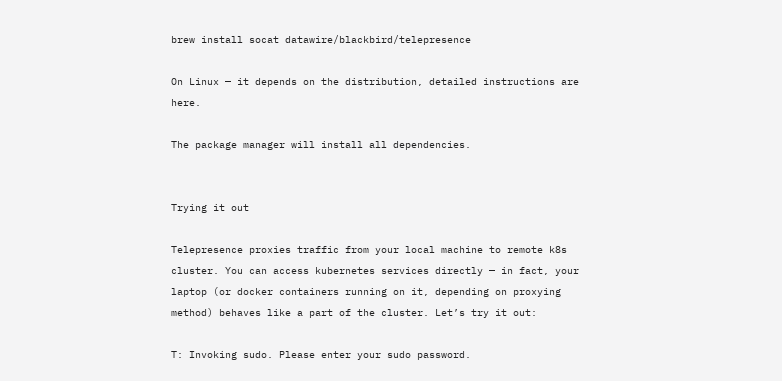brew install socat datawire/blackbird/telepresence

On Linux — it depends on the distribution, detailed instructions are here.

The package manager will install all dependencies.


Trying it out

Telepresence proxies traffic from your local machine to remote k8s cluster. You can access kubernetes services directly — in fact, your laptop (or docker containers running on it, depending on proxying method) behaves like a part of the cluster. Let’s try it out:

T: Invoking sudo. Please enter your sudo password.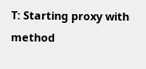T: Starting proxy with method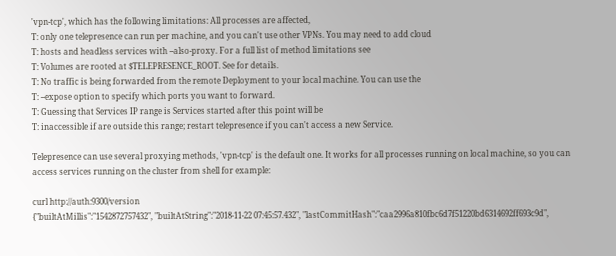'vpn-tcp', which has the following limitations: All processes are affected,
T: only one telepresence can run per machine, and you can't use other VPNs. You may need to add cloud
T: hosts and headless services with --also-proxy. For a full list of method limitations see
T: Volumes are rooted at $TELEPRESENCE_ROOT. See for details.
T: No traffic is being forwarded from the remote Deployment to your local machine. You can use the
T: --expose option to specify which ports you want to forward.
T: Guessing that Services IP range is Services started after this point will be
T: inaccessible if are outside this range; restart telepresence if you can't access a new Service.

Telepresence can use several proxying methods, 'vpn-tcp' is the default one. It works for all processes running on local machine, so you can access services running on the cluster from shell for example:

curl http://auth:9300/version
{"builtAtMillis":"1542872757432", "builtAtString":"2018-11-22 07:45:57.432", "lastCommitHash":"caa2996a810fbc6d7f51220bd6314692ff693c9d",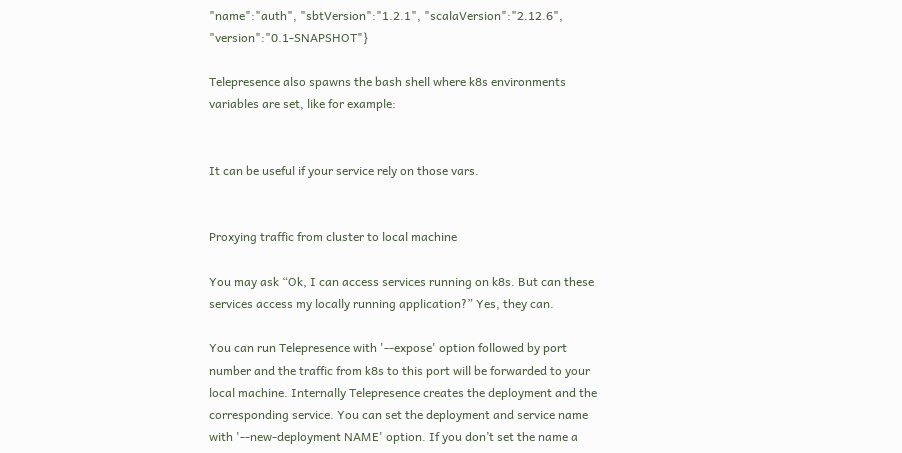"name":"auth", "sbtVersion":"1.2.1", "scalaVersion":"2.12.6", "version":"0.1-SNAPSHOT"}

Telepresence also spawns the bash shell where k8s environments variables are set, like for example:


It can be useful if your service rely on those vars.


Proxying traffic from cluster to local machine

You may ask “Ok, I can access services running on k8s. But can these services access my locally running application?” Yes, they can.

You can run Telepresence with '--expose' option followed by port number and the traffic from k8s to this port will be forwarded to your local machine. Internally Telepresence creates the deployment and the corresponding service. You can set the deployment and service name with '--new-deployment NAME' option. If you don’t set the name a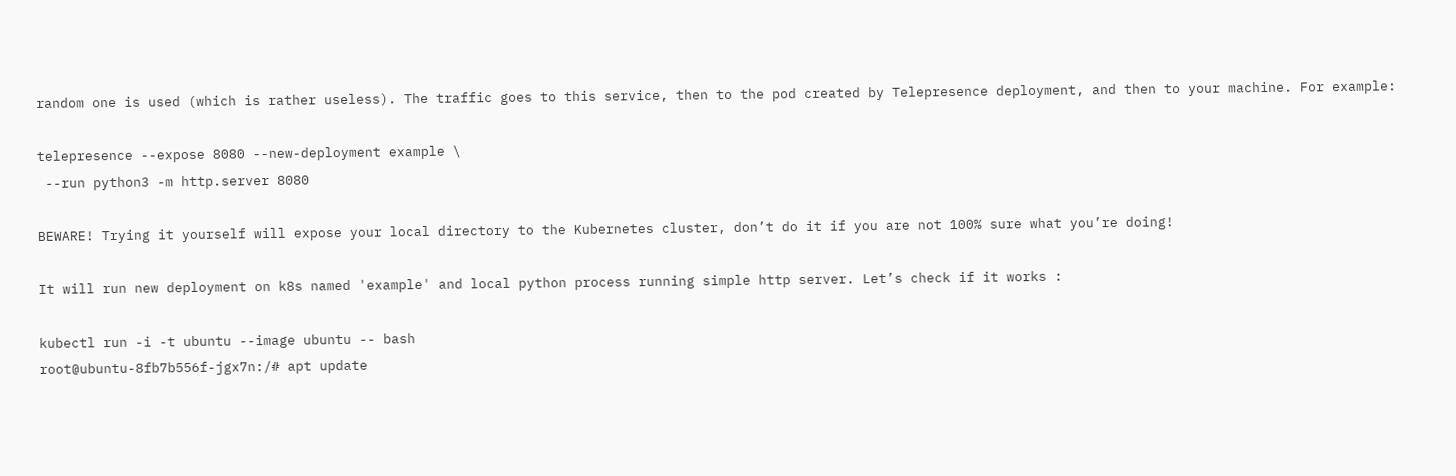random one is used (which is rather useless). The traffic goes to this service, then to the pod created by Telepresence deployment, and then to your machine. For example:

telepresence --expose 8080 --new-deployment example \
 --run python3 -m http.server 8080

BEWARE! Trying it yourself will expose your local directory to the Kubernetes cluster, don’t do it if you are not 100% sure what you’re doing!

It will run new deployment on k8s named 'example' and local python process running simple http server. Let’s check if it works :

kubectl run -i -t ubuntu --image ubuntu -- bash
root@ubuntu-8fb7b556f-jgx7n:/# apt update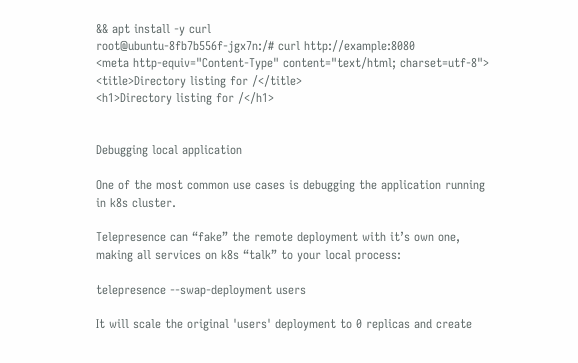&& apt install -y curl
root@ubuntu-8fb7b556f-jgx7n:/# curl http://example:8080
<meta http-equiv="Content-Type" content="text/html; charset=utf-8">
<title>Directory listing for /</title>
<h1>Directory listing for /</h1>


Debugging local application

One of the most common use cases is debugging the application running in k8s cluster.

Telepresence can “fake” the remote deployment with it’s own one, making all services on k8s “talk” to your local process:

telepresence --swap-deployment users

It will scale the original 'users' deployment to 0 replicas and create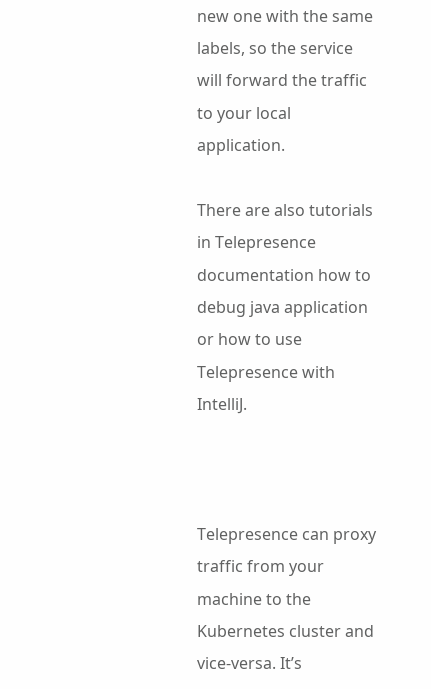new one with the same labels, so the service will forward the traffic to your local application.

There are also tutorials in Telepresence documentation how to debug java application or how to use Telepresence with IntelliJ.



Telepresence can proxy traffic from your machine to the Kubernetes cluster and vice-versa. It’s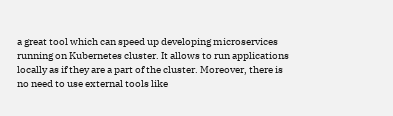a great tool which can speed up developing microservices running on Kubernetes cluster. It allows to run applications locally as if they are a part of the cluster. Moreover, there is no need to use external tools like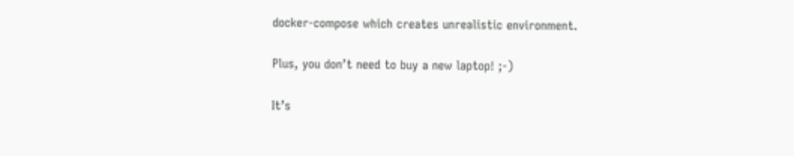docker-compose which creates unrealistic environment.

Plus, you don’t need to buy a new laptop! ;-)

It’s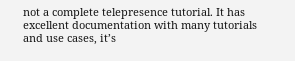not a complete telepresence tutorial. It has excellent documentation with many tutorials and use cases, it’s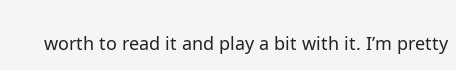worth to read it and play a bit with it. I’m pretty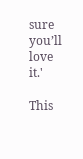sure you’ll love it.'

This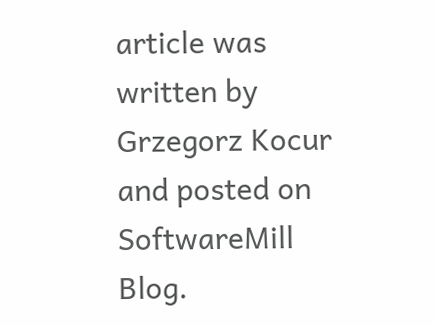article was written by Grzegorz Kocur and posted on SoftwareMill Blog.